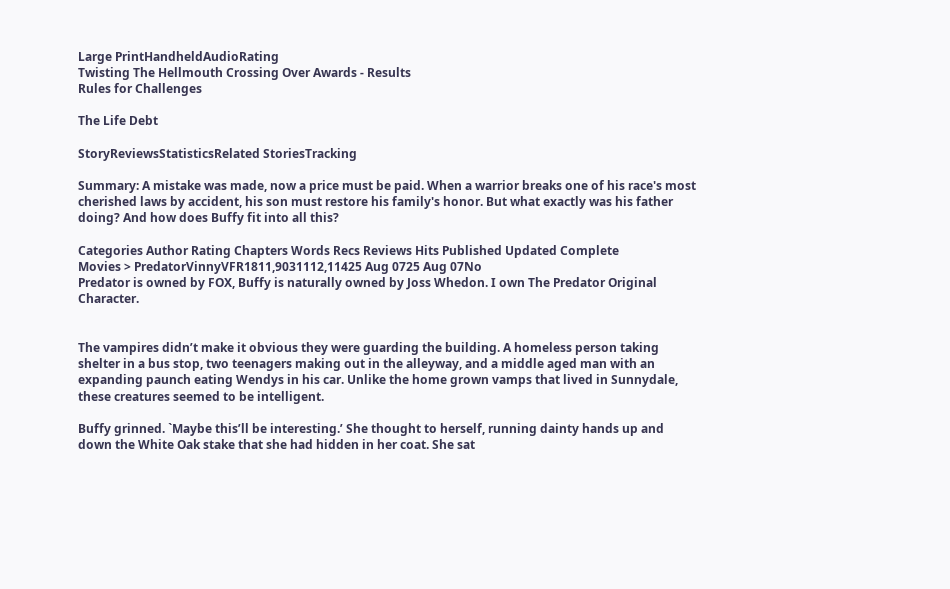Large PrintHandheldAudioRating
Twisting The Hellmouth Crossing Over Awards - Results
Rules for Challenges

The Life Debt

StoryReviewsStatisticsRelated StoriesTracking

Summary: A mistake was made, now a price must be paid. When a warrior breaks one of his race's most cherished laws by accident, his son must restore his family's honor. But what exactly was his father doing? And how does Buffy fit into all this?

Categories Author Rating Chapters Words Recs Reviews Hits Published Updated Complete
Movies > PredatorVinnyVFR1811,9031112,11425 Aug 0725 Aug 07No
Predator is owned by FOX, Buffy is naturally owned by Joss Whedon. I own The Predator Original Character.


The vampires didn’t make it obvious they were guarding the building. A homeless person taking shelter in a bus stop, two teenagers making out in the alleyway, and a middle aged man with an expanding paunch eating Wendys in his car. Unlike the home grown vamps that lived in Sunnydale, these creatures seemed to be intelligent.

Buffy grinned. `Maybe this’ll be interesting.’ She thought to herself, running dainty hands up and down the White Oak stake that she had hidden in her coat. She sat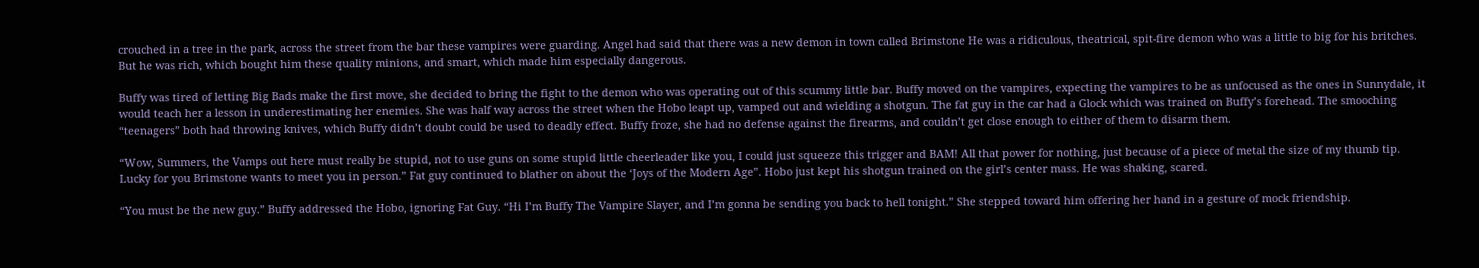crouched in a tree in the park, across the street from the bar these vampires were guarding. Angel had said that there was a new demon in town called Brimstone He was a ridiculous, theatrical, spit-fire demon who was a little to big for his britches. But he was rich, which bought him these quality minions, and smart, which made him especially dangerous.

Buffy was tired of letting Big Bads make the first move, she decided to bring the fight to the demon who was operating out of this scummy little bar. Buffy moved on the vampires, expecting the vampires to be as unfocused as the ones in Sunnydale, it would teach her a lesson in underestimating her enemies. She was half way across the street when the Hobo leapt up, vamped out and wielding a shotgun. The fat guy in the car had a Glock which was trained on Buffy’s forehead. The smooching “teenagers” both had throwing knives, which Buffy didn’t doubt could be used to deadly effect. Buffy froze, she had no defense against the firearms, and couldn’t get close enough to either of them to disarm them.

“Wow, Summers, the Vamps out here must really be stupid, not to use guns on some stupid little cheerleader like you, I could just squeeze this trigger and BAM! All that power for nothing, just because of a piece of metal the size of my thumb tip. Lucky for you Brimstone wants to meet you in person.” Fat guy continued to blather on about the ‘Joys of the Modern Age”. Hobo just kept his shotgun trained on the girl’s center mass. He was shaking, scared.

“You must be the new guy.” Buffy addressed the Hobo, ignoring Fat Guy. “Hi I’m Buffy The Vampire Slayer, and I’m gonna be sending you back to hell tonight.” She stepped toward him offering her hand in a gesture of mock friendship.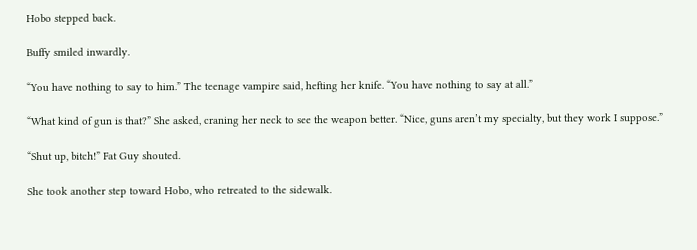Hobo stepped back.

Buffy smiled inwardly.

“You have nothing to say to him.” The teenage vampire said, hefting her knife. “You have nothing to say at all.”

“What kind of gun is that?” She asked, craning her neck to see the weapon better. “Nice, guns aren’t my specialty, but they work I suppose.”

“Shut up, bitch!” Fat Guy shouted.

She took another step toward Hobo, who retreated to the sidewalk.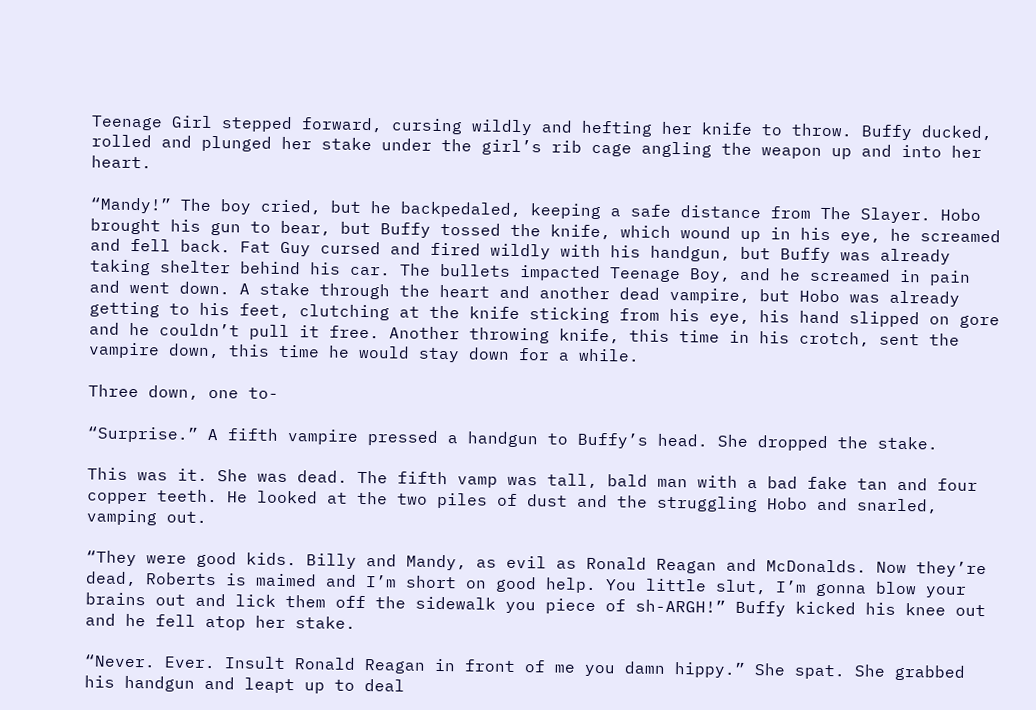Teenage Girl stepped forward, cursing wildly and hefting her knife to throw. Buffy ducked, rolled and plunged her stake under the girl’s rib cage angling the weapon up and into her heart.

“Mandy!” The boy cried, but he backpedaled, keeping a safe distance from The Slayer. Hobo brought his gun to bear, but Buffy tossed the knife, which wound up in his eye, he screamed and fell back. Fat Guy cursed and fired wildly with his handgun, but Buffy was already taking shelter behind his car. The bullets impacted Teenage Boy, and he screamed in pain and went down. A stake through the heart and another dead vampire, but Hobo was already getting to his feet, clutching at the knife sticking from his eye, his hand slipped on gore and he couldn’t pull it free. Another throwing knife, this time in his crotch, sent the vampire down, this time he would stay down for a while.

Three down, one to-

“Surprise.” A fifth vampire pressed a handgun to Buffy’s head. She dropped the stake.

This was it. She was dead. The fifth vamp was tall, bald man with a bad fake tan and four copper teeth. He looked at the two piles of dust and the struggling Hobo and snarled, vamping out.

“They were good kids. Billy and Mandy, as evil as Ronald Reagan and McDonalds. Now they’re dead, Roberts is maimed and I’m short on good help. You little slut, I’m gonna blow your brains out and lick them off the sidewalk you piece of sh-ARGH!” Buffy kicked his knee out and he fell atop her stake.

“Never. Ever. Insult Ronald Reagan in front of me you damn hippy.” She spat. She grabbed his handgun and leapt up to deal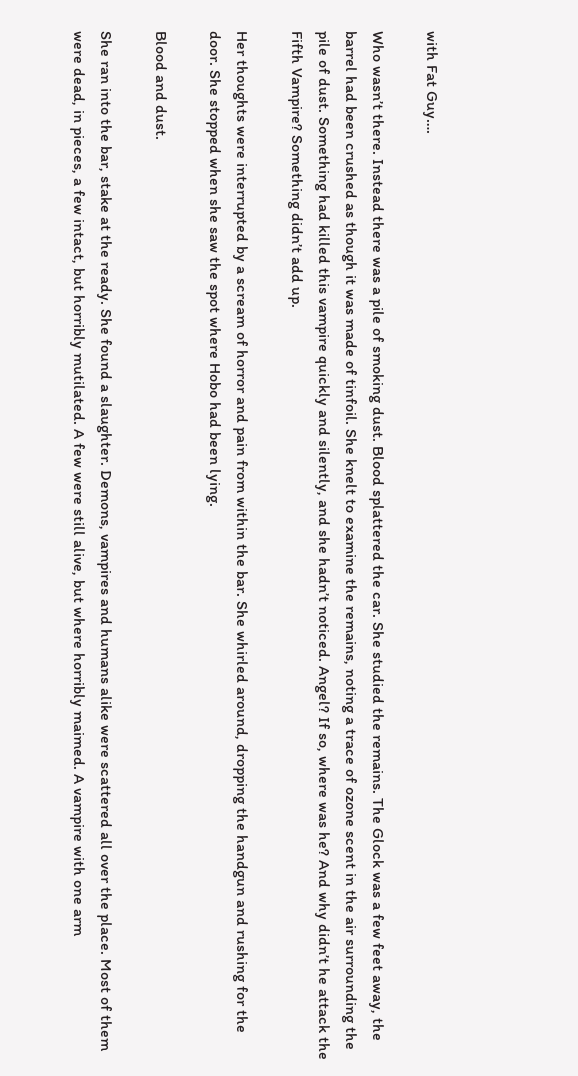with Fat Guy….

Who wasn’t there. Instead there was a pile of smoking dust. Blood splattered the car. She studied the remains. The Glock was a few feet away, the barrel had been crushed as though it was made of tinfoil. She knelt to examine the remains, noting a trace of ozone scent in the air surrounding the pile of dust. Something had killed this vampire quickly and silently, and she hadn’t noticed. Angel? If so, where was he? And why didn’t he attack the Fifth Vampire? Something didn’t add up.

Her thoughts were interrupted by a scream of horror and pain from within the bar. She whirled around, dropping the handgun and rushing for the door. She stopped when she saw the spot where Hobo had been lying.

Blood and dust.

She ran into the bar, stake at the ready. She found a slaughter. Demons, vampires and humans alike were scattered all over the place. Most of them were dead, in pieces, a few intact, but horribly mutilated. A few were still alive, but where horribly maimed. A vampire with one arm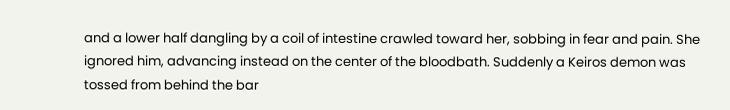and a lower half dangling by a coil of intestine crawled toward her, sobbing in fear and pain. She ignored him, advancing instead on the center of the bloodbath. Suddenly a Keiros demon was tossed from behind the bar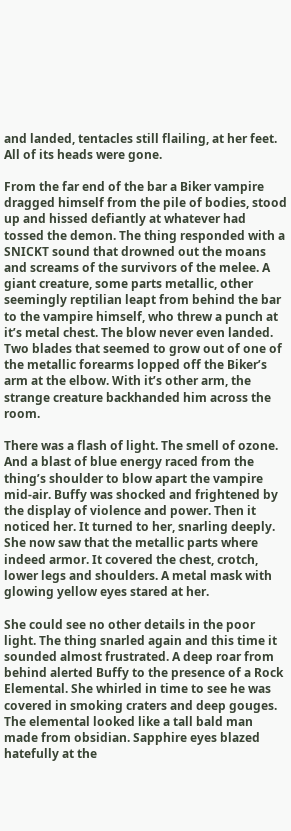and landed, tentacles still flailing, at her feet. All of its heads were gone.

From the far end of the bar a Biker vampire dragged himself from the pile of bodies, stood up and hissed defiantly at whatever had tossed the demon. The thing responded with a SNICKT sound that drowned out the moans and screams of the survivors of the melee. A giant creature, some parts metallic, other seemingly reptilian leapt from behind the bar to the vampire himself, who threw a punch at it’s metal chest. The blow never even landed. Two blades that seemed to grow out of one of the metallic forearms lopped off the Biker’s arm at the elbow. With it’s other arm, the strange creature backhanded him across the room.

There was a flash of light. The smell of ozone. And a blast of blue energy raced from the thing’s shoulder to blow apart the vampire mid-air. Buffy was shocked and frightened by the display of violence and power. Then it noticed her. It turned to her, snarling deeply. She now saw that the metallic parts where indeed armor. It covered the chest, crotch, lower legs and shoulders. A metal mask with glowing yellow eyes stared at her.

She could see no other details in the poor light. The thing snarled again and this time it sounded almost frustrated. A deep roar from behind alerted Buffy to the presence of a Rock Elemental. She whirled in time to see he was covered in smoking craters and deep gouges. The elemental looked like a tall bald man made from obsidian. Sapphire eyes blazed hatefully at the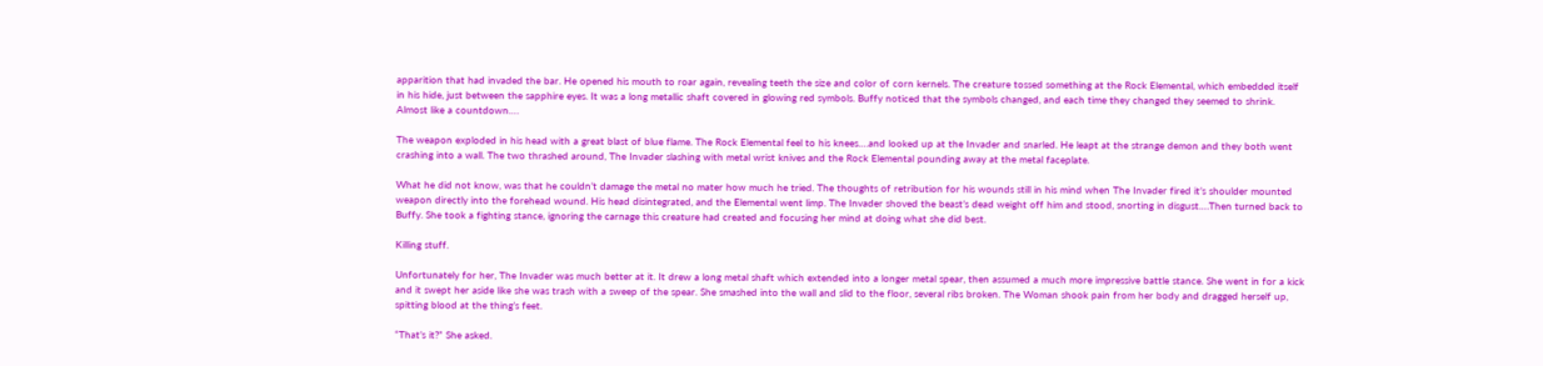apparition that had invaded the bar. He opened his mouth to roar again, revealing teeth the size and color of corn kernels. The creature tossed something at the Rock Elemental, which embedded itself in his hide, just between the sapphire eyes. It was a long metallic shaft covered in glowing red symbols. Buffy noticed that the symbols changed, and each time they changed they seemed to shrink. Almost like a countdown….

The weapon exploded in his head with a great blast of blue flame. The Rock Elemental feel to his knees….and looked up at the Invader and snarled. He leapt at the strange demon and they both went crashing into a wall. The two thrashed around, The Invader slashing with metal wrist knives and the Rock Elemental pounding away at the metal faceplate.

What he did not know, was that he couldn’t damage the metal no mater how much he tried. The thoughts of retribution for his wounds still in his mind when The Invader fired it’s shoulder mounted weapon directly into the forehead wound. His head disintegrated, and the Elemental went limp. The Invader shoved the beast’s dead weight off him and stood, snorting in disgust….Then turned back to Buffy. She took a fighting stance, ignoring the carnage this creature had created and focusing her mind at doing what she did best.

Killing stuff.

Unfortunately for her, The Invader was much better at it. It drew a long metal shaft which extended into a longer metal spear, then assumed a much more impressive battle stance. She went in for a kick and it swept her aside like she was trash with a sweep of the spear. She smashed into the wall and slid to the floor, several ribs broken. The Woman shook pain from her body and dragged herself up, spitting blood at the thing’s feet.

“That’s it?” She asked.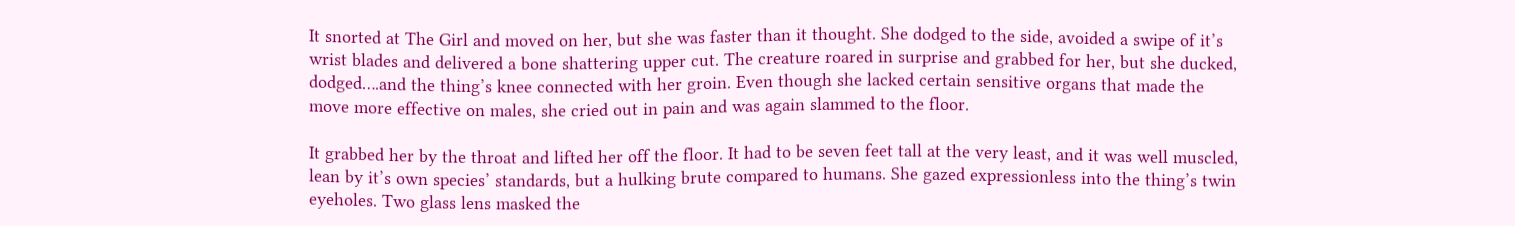It snorted at The Girl and moved on her, but she was faster than it thought. She dodged to the side, avoided a swipe of it’s wrist blades and delivered a bone shattering upper cut. The creature roared in surprise and grabbed for her, but she ducked, dodged….and the thing’s knee connected with her groin. Even though she lacked certain sensitive organs that made the move more effective on males, she cried out in pain and was again slammed to the floor.

It grabbed her by the throat and lifted her off the floor. It had to be seven feet tall at the very least, and it was well muscled, lean by it’s own species’ standards, but a hulking brute compared to humans. She gazed expressionless into the thing’s twin eyeholes. Two glass lens masked the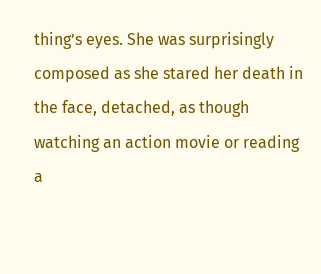thing’s eyes. She was surprisingly composed as she stared her death in the face, detached, as though watching an action movie or reading a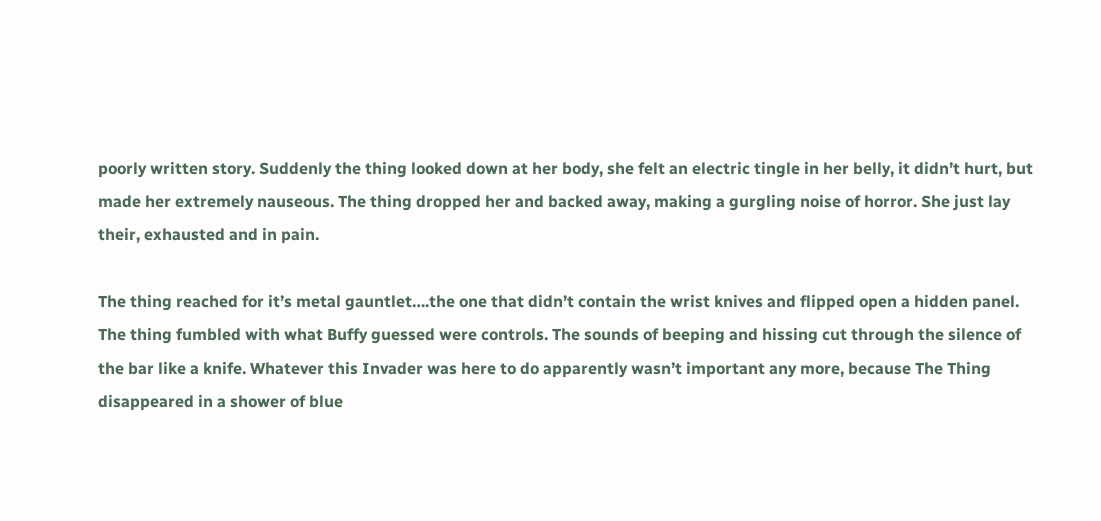poorly written story. Suddenly the thing looked down at her body, she felt an electric tingle in her belly, it didn’t hurt, but made her extremely nauseous. The thing dropped her and backed away, making a gurgling noise of horror. She just lay their, exhausted and in pain.

The thing reached for it’s metal gauntlet….the one that didn’t contain the wrist knives and flipped open a hidden panel. The thing fumbled with what Buffy guessed were controls. The sounds of beeping and hissing cut through the silence of the bar like a knife. Whatever this Invader was here to do apparently wasn’t important any more, because The Thing disappeared in a shower of blue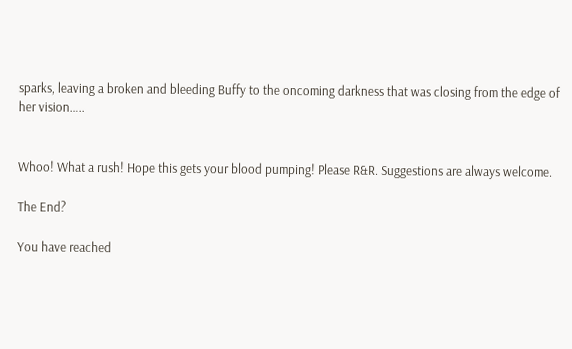sparks, leaving a broken and bleeding Buffy to the oncoming darkness that was closing from the edge of her vision…..


Whoo! What a rush! Hope this gets your blood pumping! Please R&R. Suggestions are always welcome.

The End?

You have reached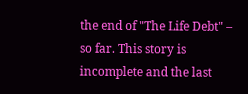the end of "The Life Debt" – so far. This story is incomplete and the last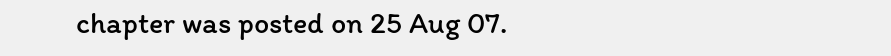chapter was posted on 25 Aug 07.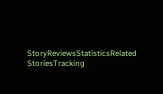StoryReviewsStatisticsRelated StoriesTracking